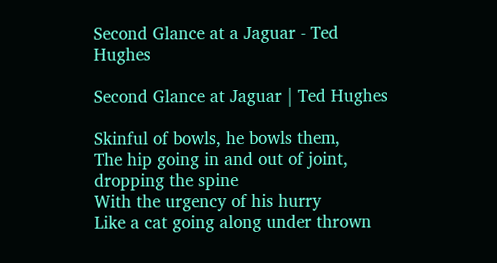Second Glance at a Jaguar - Ted Hughes

Second Glance at Jaguar | Ted Hughes

Skinful of bowls, he bowls them,
The hip going in and out of joint, dropping the spine
With the urgency of his hurry
Like a cat going along under thrown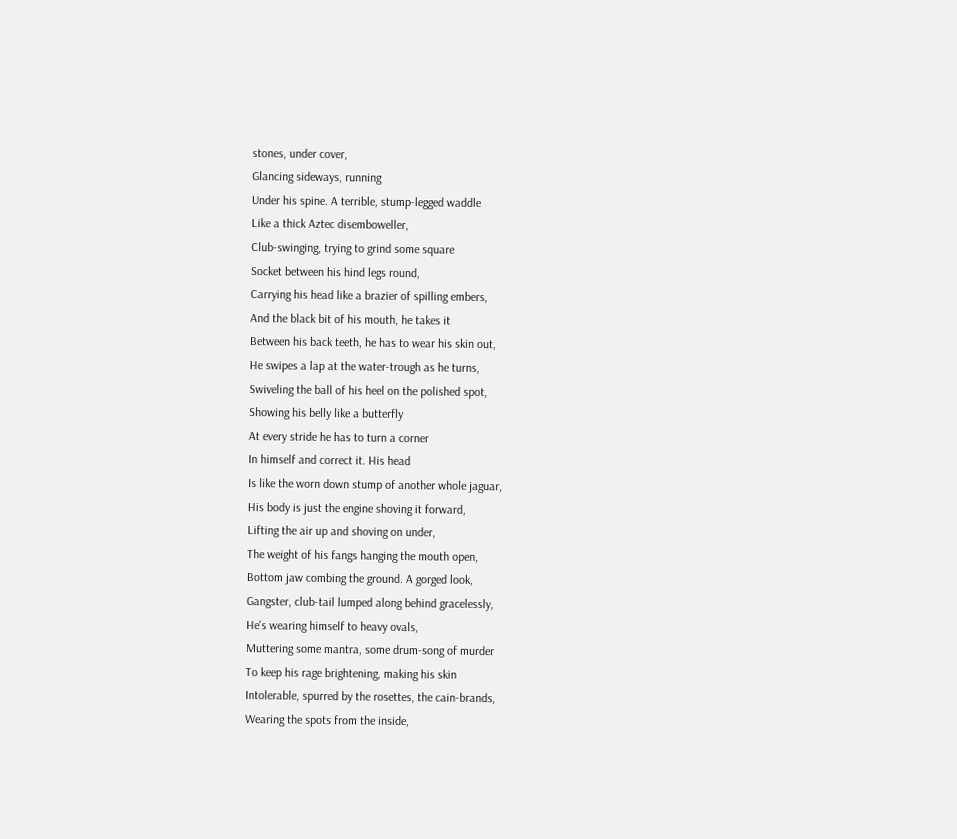stones, under cover,
Glancing sideways, running
Under his spine. A terrible, stump-legged waddle
Like a thick Aztec disemboweller,
Club-swinging, trying to grind some square
Socket between his hind legs round,
Carrying his head like a brazier of spilling embers,
And the black bit of his mouth, he takes it
Between his back teeth, he has to wear his skin out,
He swipes a lap at the water-trough as he turns,
Swiveling the ball of his heel on the polished spot,
Showing his belly like a butterfly
At every stride he has to turn a corner
In himself and correct it. His head
Is like the worn down stump of another whole jaguar,
His body is just the engine shoving it forward,
Lifting the air up and shoving on under,
The weight of his fangs hanging the mouth open,
Bottom jaw combing the ground. A gorged look,
Gangster, club-tail lumped along behind gracelessly,
He's wearing himself to heavy ovals,
Muttering some mantra, some drum-song of murder
To keep his rage brightening, making his skin
Intolerable, spurred by the rosettes, the cain-brands,
Wearing the spots from the inside,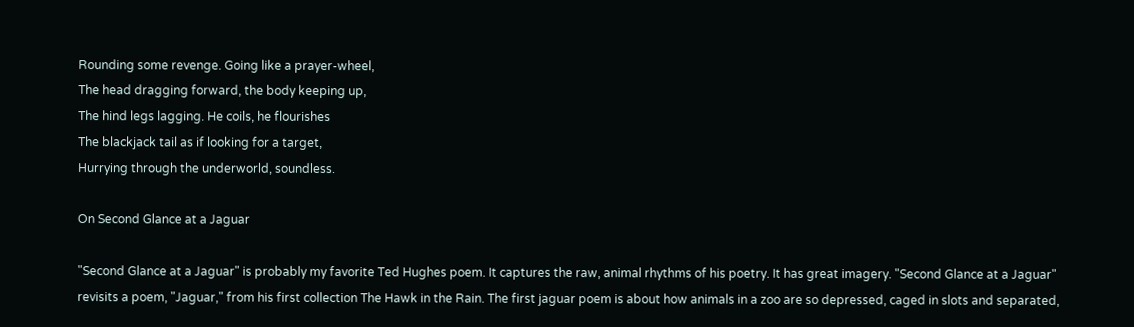Rounding some revenge. Going like a prayer-wheel,
The head dragging forward, the body keeping up,
The hind legs lagging. He coils, he flourishes
The blackjack tail as if looking for a target,
Hurrying through the underworld, soundless.

On Second Glance at a Jaguar

"Second Glance at a Jaguar" is probably my favorite Ted Hughes poem. It captures the raw, animal rhythms of his poetry. It has great imagery. "Second Glance at a Jaguar" revisits a poem, "Jaguar," from his first collection The Hawk in the Rain. The first jaguar poem is about how animals in a zoo are so depressed, caged in slots and separated,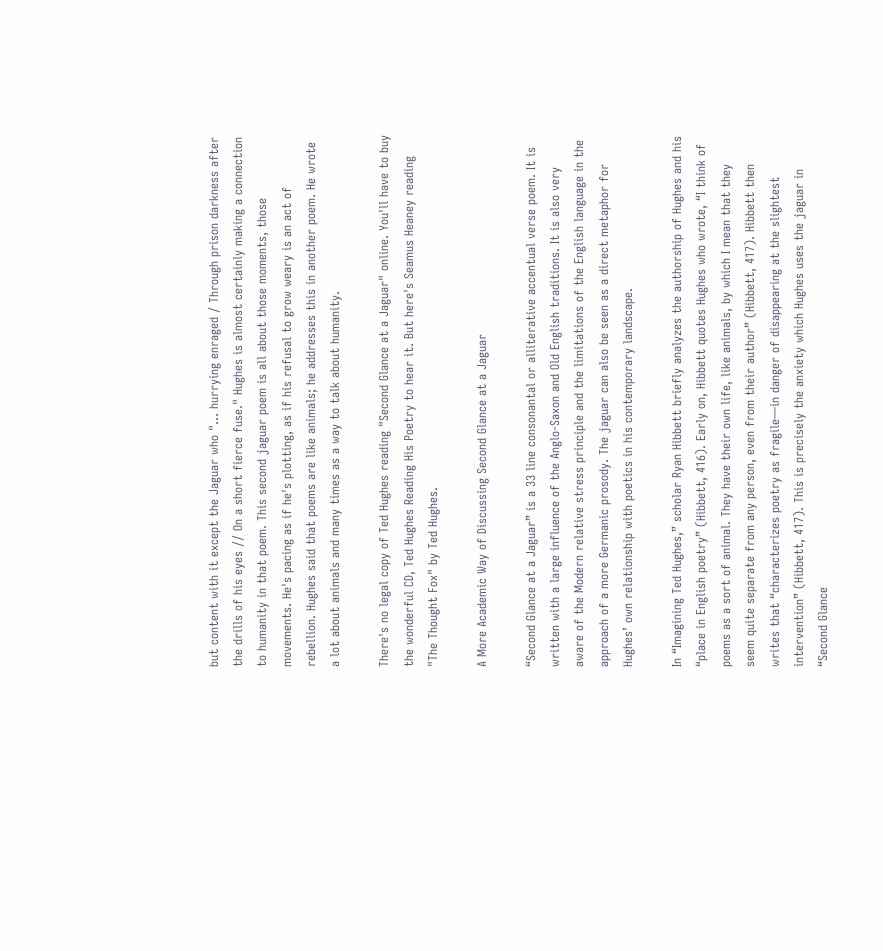but content with it except the Jaguar who "... hurrying enraged / Through prison darkness after the drills of his eyes // On a short fierce fuse." Hughes is almost certainly making a connection to humanity in that poem. This second jaguar poem is all about those moments, those movements. He's pacing as if he's plotting, as if his refusal to grow weary is an act of rebellion. Hughes said that poems are like animals; he addresses this in another poem. He wrote a lot about animals and many times as a way to talk about humanity.

There's no legal copy of Ted Hughes reading "Second Glance at a Jaguar" online. You'll have to buy the wonderful CD, Ted Hughes Reading His Poetry to hear it. But here's Seamus Heaney reading "The Thought Fox" by Ted Hughes.

A More Academic Way of Discussing Second Glance at a Jaguar

“Second Glance at a Jaguar” is a 33 line consonantal or alliterative accentual verse poem. It is written with a large influence of the Anglo-Saxon and Old English traditions. It is also very aware of the Modern relative stress principle and the limitations of the English language in the approach of a more Germanic prosody. The jaguar can also be seen as a direct metaphor for Hughes’ own relationship with poetics in his contemporary landscape.

In “Imagining Ted Hughes,” scholar Ryan Hibbett briefly analyzes the authorship of Hughes and his “place in English poetry” (Hibbett, 416). Early on, Hibbett quotes Hughes who wrote, “I think of poems as a sort of animal. They have their own life, like animals, by which I mean that they seem quite separate from any person, even from their author” (Hibbett, 417). Hibbett then writes that “characterizes poetry as fragile—in danger of disappearing at the slightest intervention” (Hibbett, 417). This is precisely the anxiety which Hughes uses the jaguar in “Second Glance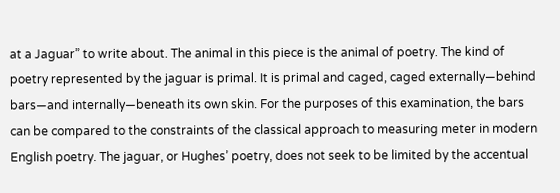at a Jaguar” to write about. The animal in this piece is the animal of poetry. The kind of poetry represented by the jaguar is primal. It is primal and caged, caged externally—behind bars—and internally—beneath its own skin. For the purposes of this examination, the bars can be compared to the constraints of the classical approach to measuring meter in modern English poetry. The jaguar, or Hughes’ poetry, does not seek to be limited by the accentual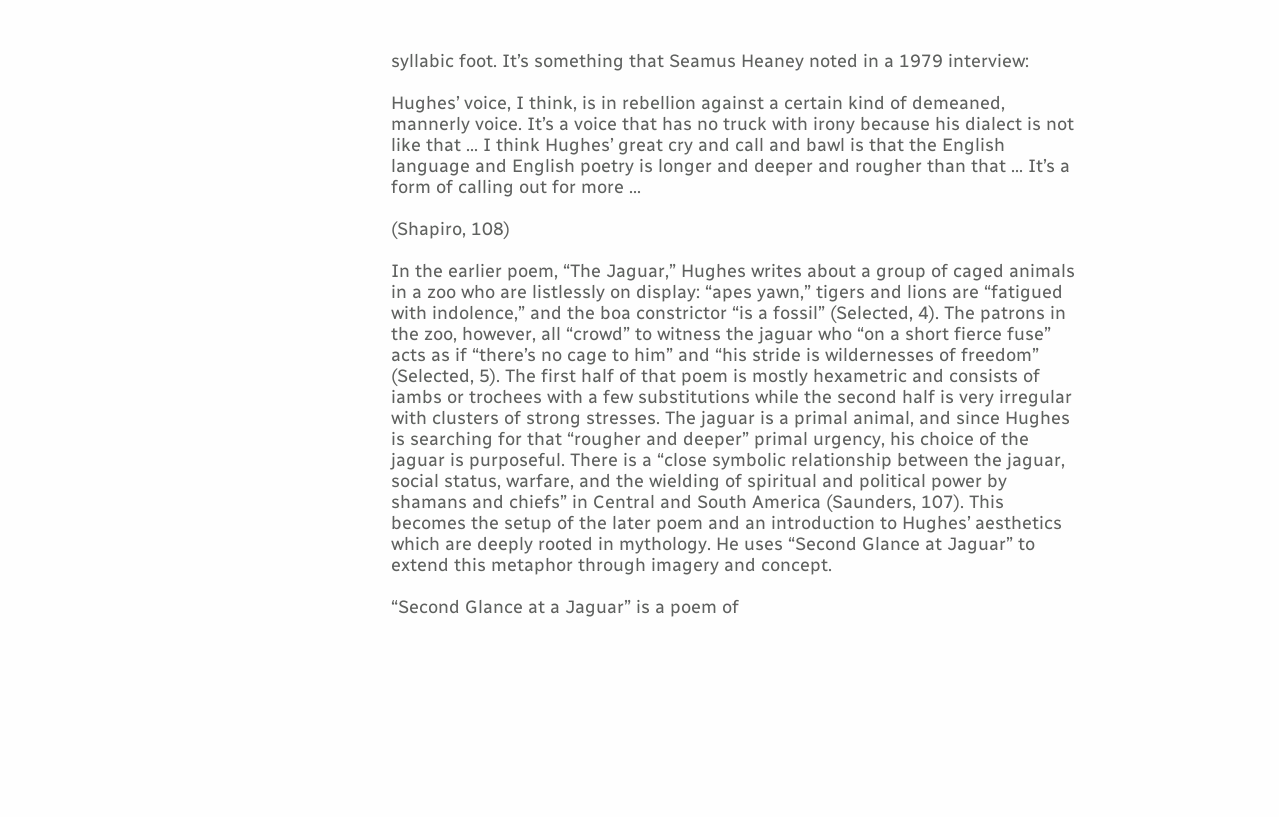syllabic foot. It’s something that Seamus Heaney noted in a 1979 interview:

Hughes’ voice, I think, is in rebellion against a certain kind of demeaned, mannerly voice. It’s a voice that has no truck with irony because his dialect is not like that … I think Hughes’ great cry and call and bawl is that the English language and English poetry is longer and deeper and rougher than that … It’s a form of calling out for more …

(Shapiro, 108)

In the earlier poem, “The Jaguar,” Hughes writes about a group of caged animals in a zoo who are listlessly on display: “apes yawn,” tigers and lions are “fatigued with indolence,” and the boa constrictor “is a fossil” (Selected, 4). The patrons in the zoo, however, all “crowd” to witness the jaguar who “on a short fierce fuse” acts as if “there’s no cage to him” and “his stride is wildernesses of freedom” (Selected, 5). The first half of that poem is mostly hexametric and consists of iambs or trochees with a few substitutions while the second half is very irregular with clusters of strong stresses. The jaguar is a primal animal, and since Hughes is searching for that “rougher and deeper” primal urgency, his choice of the jaguar is purposeful. There is a “close symbolic relationship between the jaguar, social status, warfare, and the wielding of spiritual and political power by shamans and chiefs” in Central and South America (Saunders, 107). This becomes the setup of the later poem and an introduction to Hughes’ aesthetics which are deeply rooted in mythology. He uses “Second Glance at Jaguar” to extend this metaphor through imagery and concept.

“Second Glance at a Jaguar” is a poem of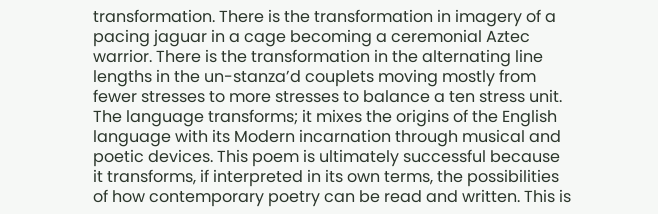transformation. There is the transformation in imagery of a pacing jaguar in a cage becoming a ceremonial Aztec warrior. There is the transformation in the alternating line lengths in the un-stanza’d couplets moving mostly from fewer stresses to more stresses to balance a ten stress unit. The language transforms; it mixes the origins of the English language with its Modern incarnation through musical and poetic devices. This poem is ultimately successful because it transforms, if interpreted in its own terms, the possibilities of how contemporary poetry can be read and written. This is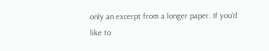only an excerpt from a longer paper. If you'd like to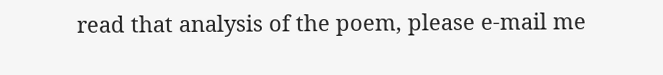read that analysis of the poem, please e-mail me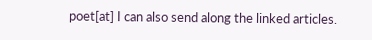poet[at] I can also send along the linked articles.